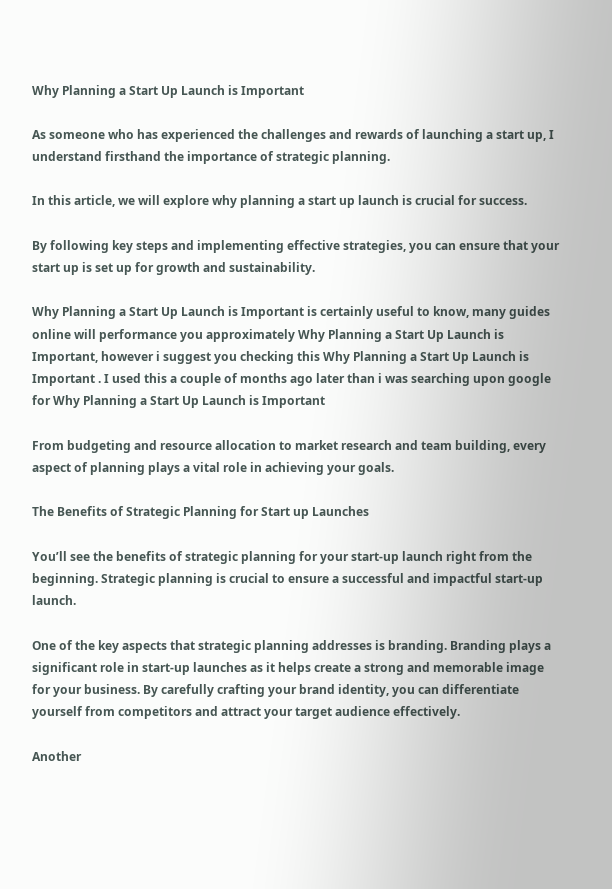Why Planning a Start Up Launch is Important

As someone who has experienced the challenges and rewards of launching a start up, I understand firsthand the importance of strategic planning.

In this article, we will explore why planning a start up launch is crucial for success.

By following key steps and implementing effective strategies, you can ensure that your start up is set up for growth and sustainability.

Why Planning a Start Up Launch is Important is certainly useful to know, many guides online will performance you approximately Why Planning a Start Up Launch is Important, however i suggest you checking this Why Planning a Start Up Launch is Important . I used this a couple of months ago later than i was searching upon google for Why Planning a Start Up Launch is Important

From budgeting and resource allocation to market research and team building, every aspect of planning plays a vital role in achieving your goals.

The Benefits of Strategic Planning for Start up Launches

You’ll see the benefits of strategic planning for your start-up launch right from the beginning. Strategic planning is crucial to ensure a successful and impactful start-up launch.

One of the key aspects that strategic planning addresses is branding. Branding plays a significant role in start-up launches as it helps create a strong and memorable image for your business. By carefully crafting your brand identity, you can differentiate yourself from competitors and attract your target audience effectively.

Another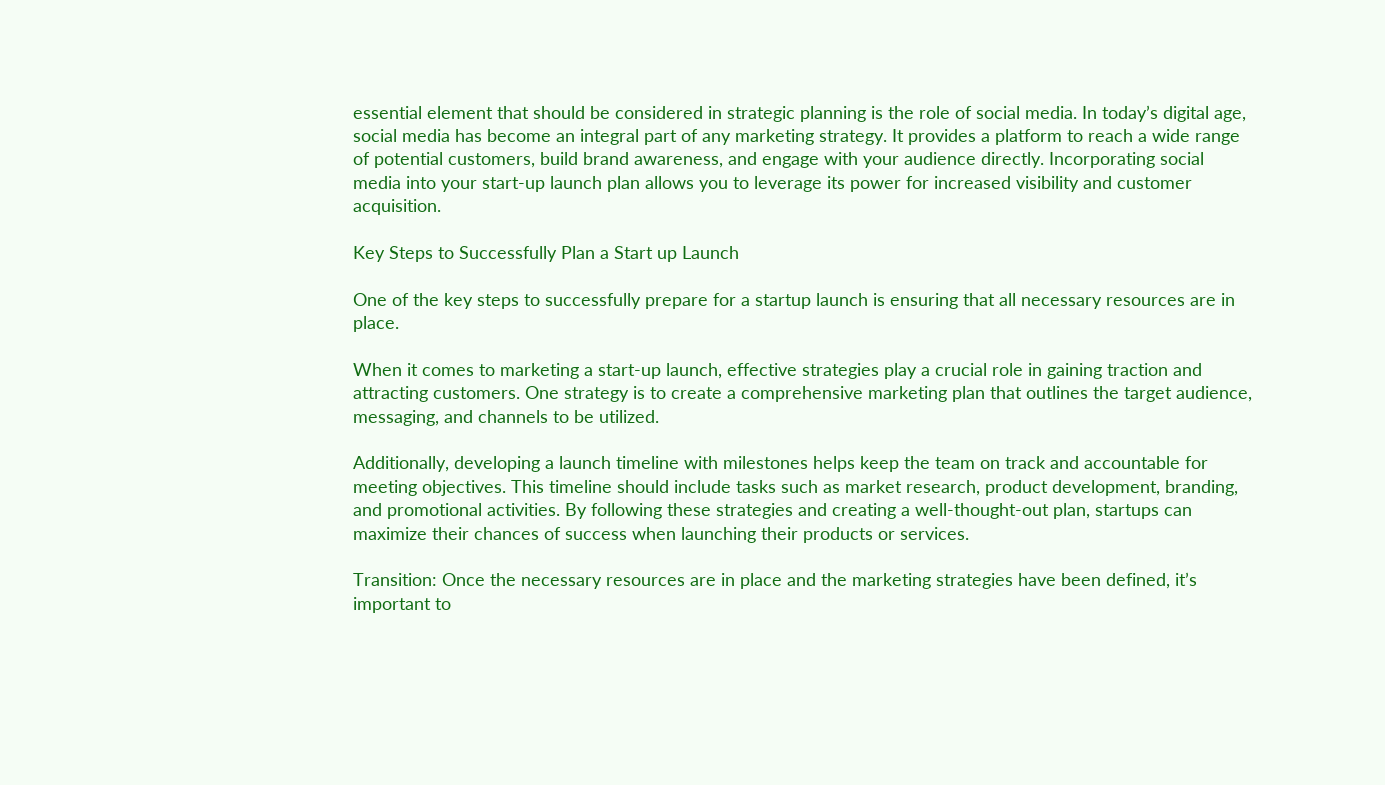essential element that should be considered in strategic planning is the role of social media. In today’s digital age, social media has become an integral part of any marketing strategy. It provides a platform to reach a wide range of potential customers, build brand awareness, and engage with your audience directly. Incorporating social media into your start-up launch plan allows you to leverage its power for increased visibility and customer acquisition.

Key Steps to Successfully Plan a Start up Launch

One of the key steps to successfully prepare for a startup launch is ensuring that all necessary resources are in place.

When it comes to marketing a start-up launch, effective strategies play a crucial role in gaining traction and attracting customers. One strategy is to create a comprehensive marketing plan that outlines the target audience, messaging, and channels to be utilized.

Additionally, developing a launch timeline with milestones helps keep the team on track and accountable for meeting objectives. This timeline should include tasks such as market research, product development, branding, and promotional activities. By following these strategies and creating a well-thought-out plan, startups can maximize their chances of success when launching their products or services.

Transition: Once the necessary resources are in place and the marketing strategies have been defined, it’s important to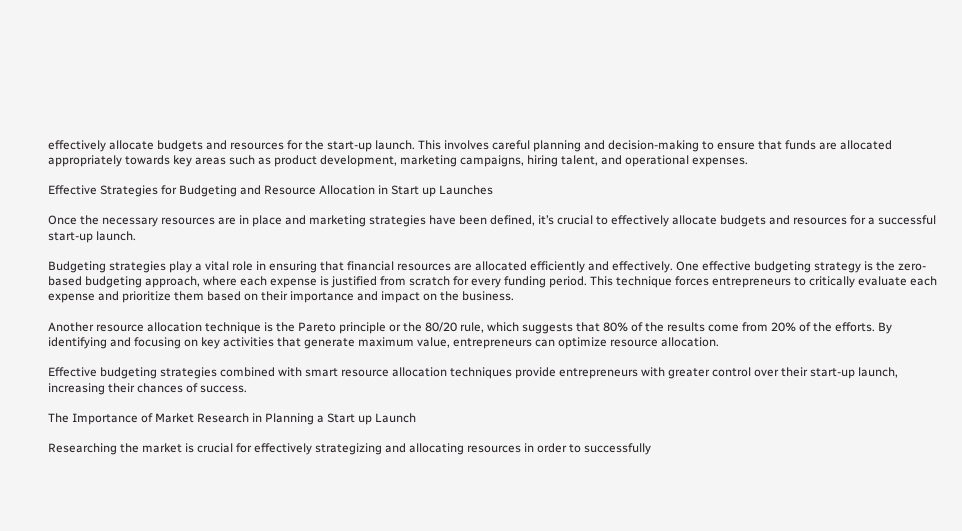effectively allocate budgets and resources for the start-up launch. This involves careful planning and decision-making to ensure that funds are allocated appropriately towards key areas such as product development, marketing campaigns, hiring talent, and operational expenses.

Effective Strategies for Budgeting and Resource Allocation in Start up Launches

Once the necessary resources are in place and marketing strategies have been defined, it’s crucial to effectively allocate budgets and resources for a successful start-up launch.

Budgeting strategies play a vital role in ensuring that financial resources are allocated efficiently and effectively. One effective budgeting strategy is the zero-based budgeting approach, where each expense is justified from scratch for every funding period. This technique forces entrepreneurs to critically evaluate each expense and prioritize them based on their importance and impact on the business.

Another resource allocation technique is the Pareto principle or the 80/20 rule, which suggests that 80% of the results come from 20% of the efforts. By identifying and focusing on key activities that generate maximum value, entrepreneurs can optimize resource allocation.

Effective budgeting strategies combined with smart resource allocation techniques provide entrepreneurs with greater control over their start-up launch, increasing their chances of success.

The Importance of Market Research in Planning a Start up Launch

Researching the market is crucial for effectively strategizing and allocating resources in order to successfully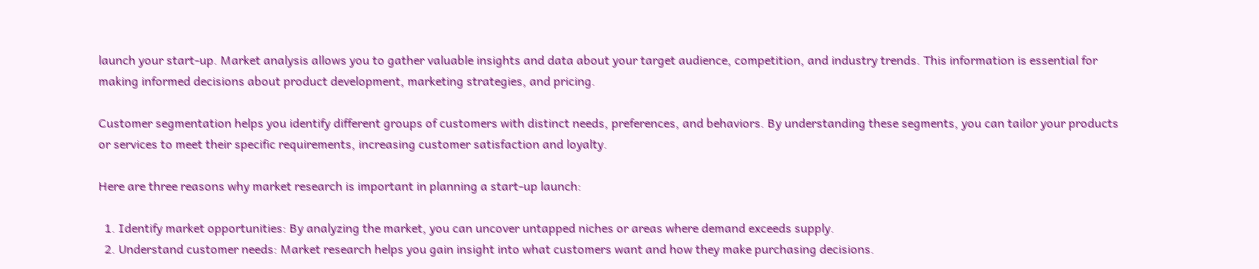launch your start-up. Market analysis allows you to gather valuable insights and data about your target audience, competition, and industry trends. This information is essential for making informed decisions about product development, marketing strategies, and pricing.

Customer segmentation helps you identify different groups of customers with distinct needs, preferences, and behaviors. By understanding these segments, you can tailor your products or services to meet their specific requirements, increasing customer satisfaction and loyalty.

Here are three reasons why market research is important in planning a start-up launch:

  1. Identify market opportunities: By analyzing the market, you can uncover untapped niches or areas where demand exceeds supply.
  2. Understand customer needs: Market research helps you gain insight into what customers want and how they make purchasing decisions.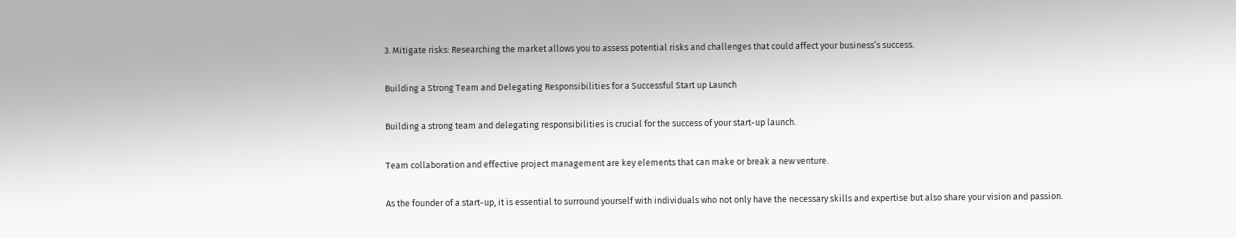3. Mitigate risks: Researching the market allows you to assess potential risks and challenges that could affect your business’s success.

Building a Strong Team and Delegating Responsibilities for a Successful Start up Launch

Building a strong team and delegating responsibilities is crucial for the success of your start-up launch.

Team collaboration and effective project management are key elements that can make or break a new venture.

As the founder of a start-up, it is essential to surround yourself with individuals who not only have the necessary skills and expertise but also share your vision and passion.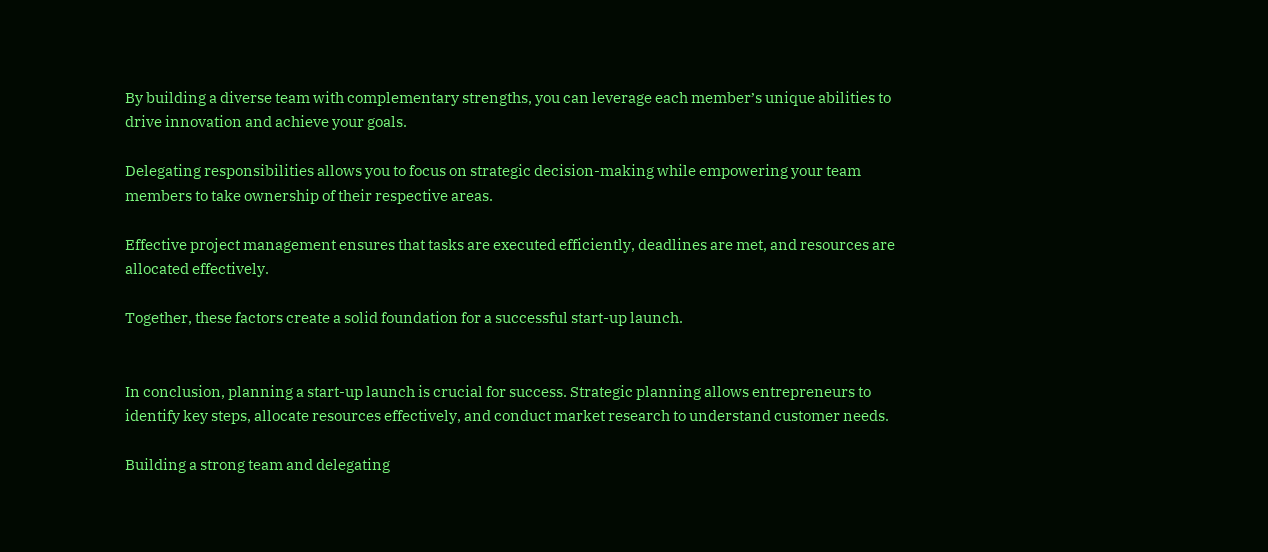By building a diverse team with complementary strengths, you can leverage each member’s unique abilities to drive innovation and achieve your goals.

Delegating responsibilities allows you to focus on strategic decision-making while empowering your team members to take ownership of their respective areas.

Effective project management ensures that tasks are executed efficiently, deadlines are met, and resources are allocated effectively.

Together, these factors create a solid foundation for a successful start-up launch.


In conclusion, planning a start-up launch is crucial for success. Strategic planning allows entrepreneurs to identify key steps, allocate resources effectively, and conduct market research to understand customer needs.

Building a strong team and delegating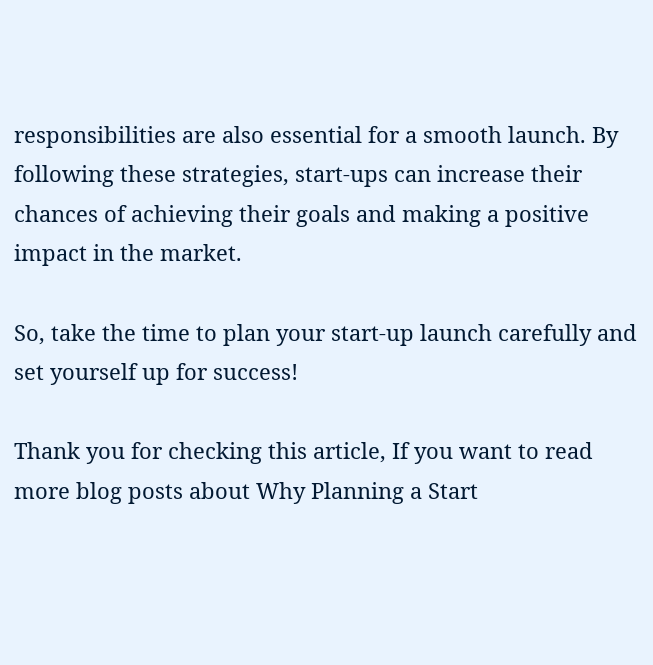responsibilities are also essential for a smooth launch. By following these strategies, start-ups can increase their chances of achieving their goals and making a positive impact in the market.

So, take the time to plan your start-up launch carefully and set yourself up for success!

Thank you for checking this article, If you want to read more blog posts about Why Planning a Start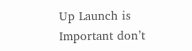Up Launch is Important don’t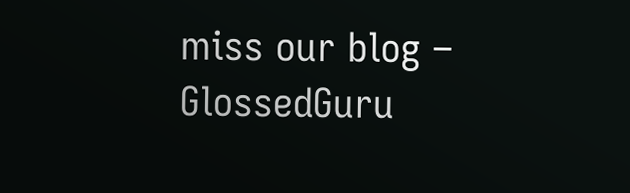miss our blog – GlossedGuru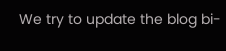We try to update the blog bi-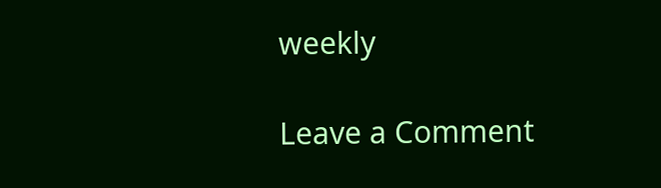weekly

Leave a Comment